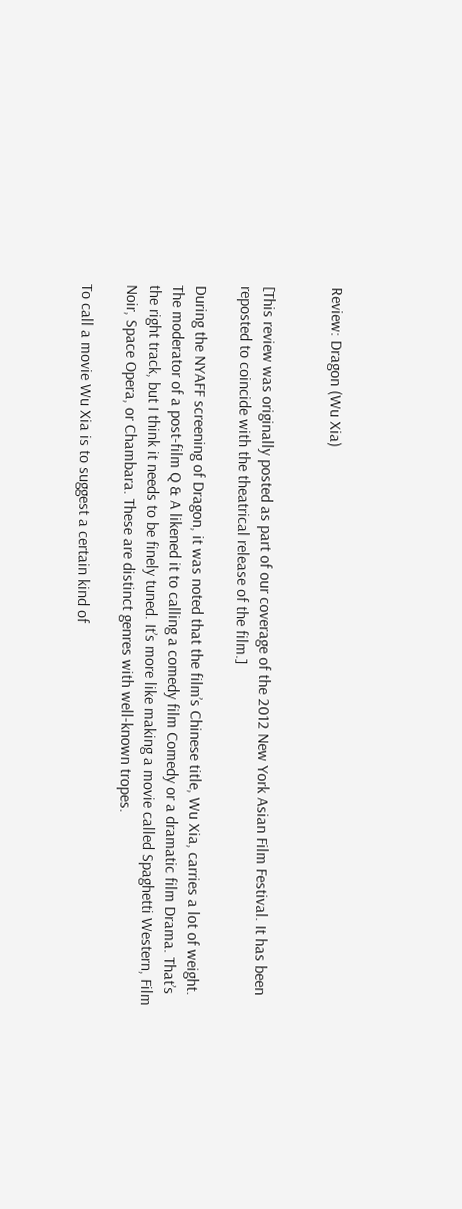Review: Dragon (Wu Xia)


[This review was originally posted as part of our coverage of the 2012 New York Asian Film Festival. It has been reposted to coincide with the theatrical release of the film.]

During the NYAFF screening of Dragon, it was noted that the film’s Chinese title, Wu Xia, carries a lot of weight. The moderator of a post-film Q & A likened it to calling a comedy film Comedy or a dramatic film Drama. That’s the right track, but I think it needs to be finely tuned. It’s more like making a movie called Spaghetti Western, Film Noir, Space Opera, or Chambara. These are distinct genres with well-known tropes.

To call a movie Wu Xia is to suggest a certain kind of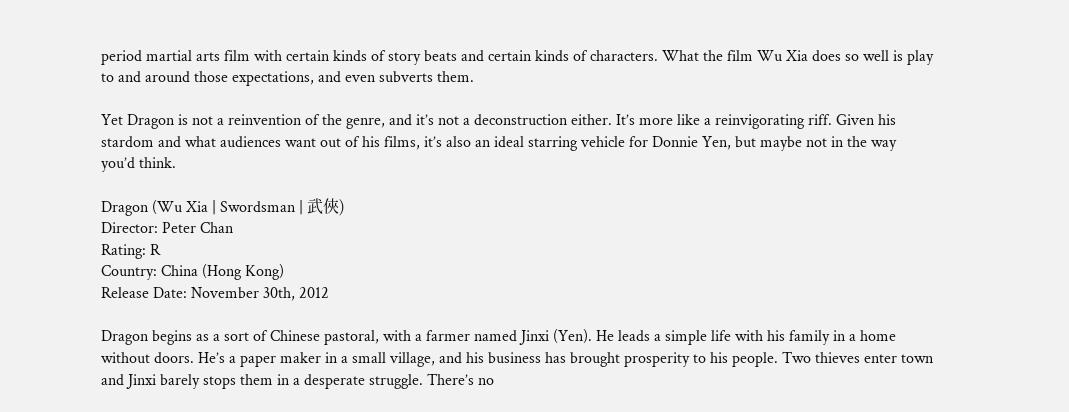period martial arts film with certain kinds of story beats and certain kinds of characters. What the film Wu Xia does so well is play to and around those expectations, and even subverts them.

Yet Dragon is not a reinvention of the genre, and it’s not a deconstruction either. It’s more like a reinvigorating riff. Given his stardom and what audiences want out of his films, it’s also an ideal starring vehicle for Donnie Yen, but maybe not in the way you’d think.

Dragon (Wu Xia | Swordsman | 武俠)
Director: Peter Chan
Rating: R
Country: China (Hong Kong)
Release Date: November 30th, 2012

Dragon begins as a sort of Chinese pastoral, with a farmer named Jinxi (Yen). He leads a simple life with his family in a home without doors. He’s a paper maker in a small village, and his business has brought prosperity to his people. Two thieves enter town and Jinxi barely stops them in a desperate struggle. There’s no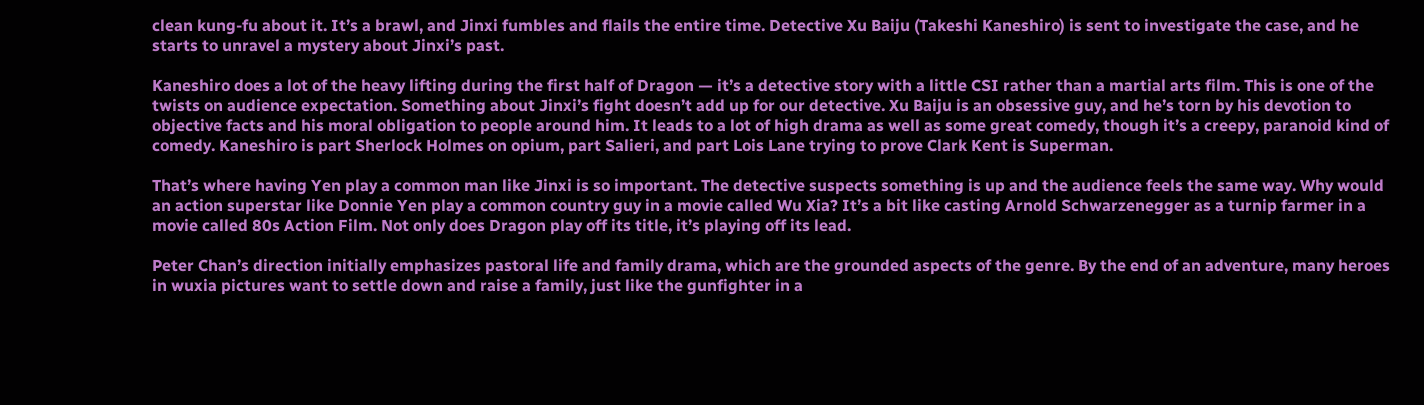clean kung-fu about it. It’s a brawl, and Jinxi fumbles and flails the entire time. Detective Xu Baiju (Takeshi Kaneshiro) is sent to investigate the case, and he starts to unravel a mystery about Jinxi’s past.

Kaneshiro does a lot of the heavy lifting during the first half of Dragon — it’s a detective story with a little CSI rather than a martial arts film. This is one of the twists on audience expectation. Something about Jinxi’s fight doesn’t add up for our detective. Xu Baiju is an obsessive guy, and he’s torn by his devotion to objective facts and his moral obligation to people around him. It leads to a lot of high drama as well as some great comedy, though it’s a creepy, paranoid kind of comedy. Kaneshiro is part Sherlock Holmes on opium, part Salieri, and part Lois Lane trying to prove Clark Kent is Superman.

That’s where having Yen play a common man like Jinxi is so important. The detective suspects something is up and the audience feels the same way. Why would an action superstar like Donnie Yen play a common country guy in a movie called Wu Xia? It’s a bit like casting Arnold Schwarzenegger as a turnip farmer in a movie called 80s Action Film. Not only does Dragon play off its title, it’s playing off its lead.

Peter Chan’s direction initially emphasizes pastoral life and family drama, which are the grounded aspects of the genre. By the end of an adventure, many heroes in wuxia pictures want to settle down and raise a family, just like the gunfighter in a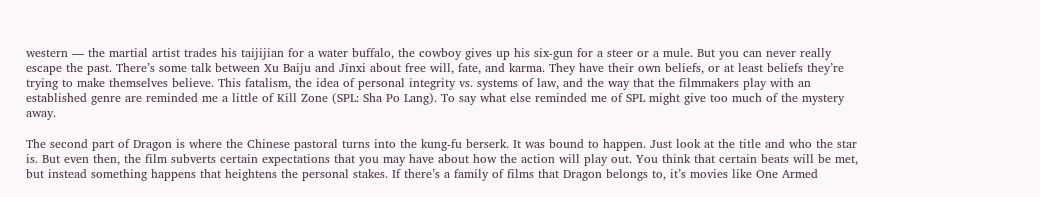western — the martial artist trades his taijijian for a water buffalo, the cowboy gives up his six-gun for a steer or a mule. But you can never really escape the past. There’s some talk between Xu Baiju and Jinxi about free will, fate, and karma. They have their own beliefs, or at least beliefs they’re trying to make themselves believe. This fatalism, the idea of personal integrity vs. systems of law, and the way that the filmmakers play with an established genre are reminded me a little of Kill Zone (SPL: Sha Po Lang). To say what else reminded me of SPL might give too much of the mystery away.

The second part of Dragon is where the Chinese pastoral turns into the kung-fu berserk. It was bound to happen. Just look at the title and who the star is. But even then, the film subverts certain expectations that you may have about how the action will play out. You think that certain beats will be met, but instead something happens that heightens the personal stakes. If there’s a family of films that Dragon belongs to, it’s movies like One Armed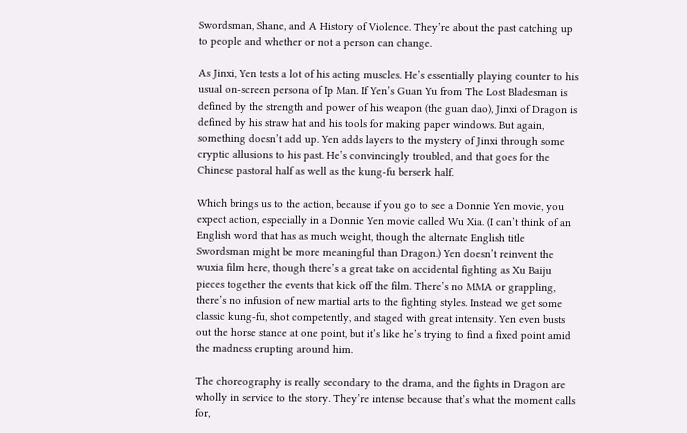Swordsman, Shane, and A History of Violence. They’re about the past catching up to people and whether or not a person can change.

As Jinxi, Yen tests a lot of his acting muscles. He’s essentially playing counter to his usual on-screen persona of Ip Man. If Yen’s Guan Yu from The Lost Bladesman is defined by the strength and power of his weapon (the guan dao), Jinxi of Dragon is defined by his straw hat and his tools for making paper windows. But again, something doesn’t add up. Yen adds layers to the mystery of Jinxi through some cryptic allusions to his past. He’s convincingly troubled, and that goes for the Chinese pastoral half as well as the kung-fu berserk half.

Which brings us to the action, because if you go to see a Donnie Yen movie, you expect action, especially in a Donnie Yen movie called Wu Xia. (I can’t think of an English word that has as much weight, though the alternate English title Swordsman might be more meaningful than Dragon.) Yen doesn’t reinvent the wuxia film here, though there’s a great take on accidental fighting as Xu Baiju pieces together the events that kick off the film. There’s no MMA or grappling, there’s no infusion of new martial arts to the fighting styles. Instead we get some classic kung-fu, shot competently, and staged with great intensity. Yen even busts out the horse stance at one point, but it’s like he’s trying to find a fixed point amid the madness erupting around him.

The choreography is really secondary to the drama, and the fights in Dragon are wholly in service to the story. They’re intense because that’s what the moment calls for,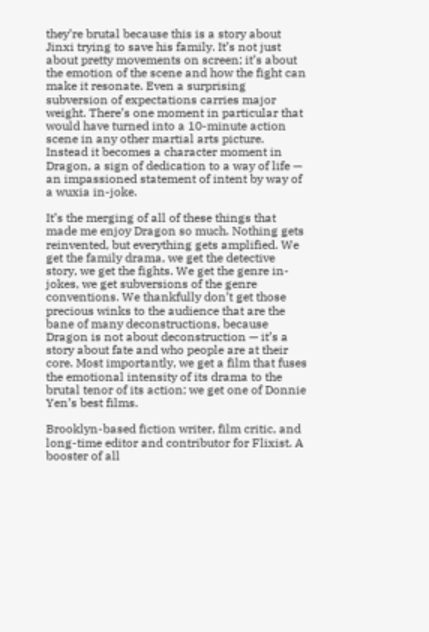they’re brutal because this is a story about Jinxi trying to save his family. It’s not just about pretty movements on screen; it’s about the emotion of the scene and how the fight can make it resonate. Even a surprising subversion of expectations carries major weight. There’s one moment in particular that would have turned into a 10-minute action scene in any other martial arts picture. Instead it becomes a character moment in Dragon, a sign of dedication to a way of life — an impassioned statement of intent by way of a wuxia in-joke.

It’s the merging of all of these things that made me enjoy Dragon so much. Nothing gets reinvented, but everything gets amplified. We get the family drama, we get the detective story, we get the fights. We get the genre in-jokes, we get subversions of the genre conventions. We thankfully don’t get those precious winks to the audience that are the bane of many deconstructions, because Dragon is not about deconstruction — it’s a story about fate and who people are at their core. Most importantly, we get a film that fuses the emotional intensity of its drama to the brutal tenor of its action; we get one of Donnie Yen’s best films.

Brooklyn-based fiction writer, film critic, and long-time editor and contributor for Flixist. A booster of all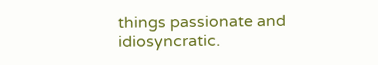things passionate and idiosyncratic.